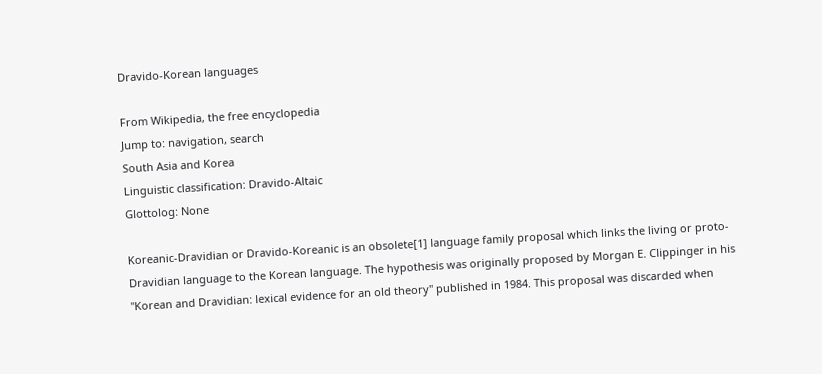Dravido-Korean languages

From Wikipedia, the free encyclopedia
Jump to: navigation, search
South Asia and Korea
Linguistic classification: Dravido-Altaic
Glottolog: None

Koreanic-Dravidian or Dravido-Koreanic is an obsolete[1] language family proposal which links the living or proto-Dravidian language to the Korean language. The hypothesis was originally proposed by Morgan E. Clippinger in his "Korean and Dravidian: lexical evidence for an old theory" published in 1984. This proposal was discarded when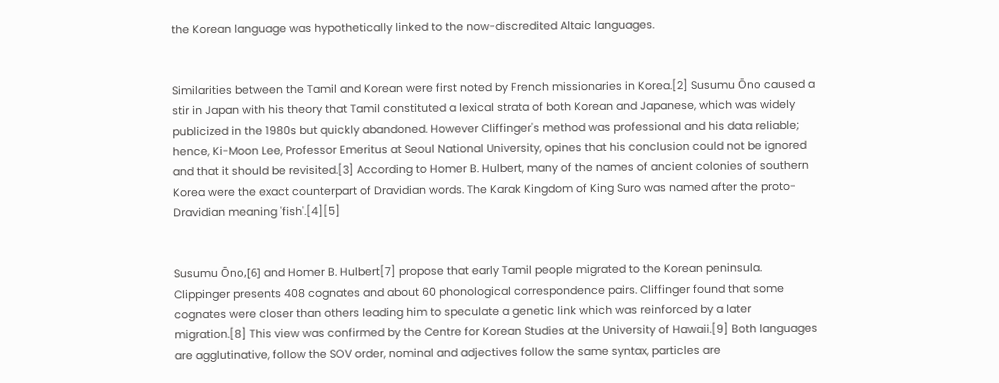the Korean language was hypothetically linked to the now-discredited Altaic languages.


Similarities between the Tamil and Korean were first noted by French missionaries in Korea.[2] Susumu Ōno caused a stir in Japan with his theory that Tamil constituted a lexical strata of both Korean and Japanese, which was widely publicized in the 1980s but quickly abandoned. However Cliffinger's method was professional and his data reliable; hence, Ki-Moon Lee, Professor Emeritus at Seoul National University, opines that his conclusion could not be ignored and that it should be revisited.[3] According to Homer B. Hulbert, many of the names of ancient colonies of southern Korea were the exact counterpart of Dravidian words. The Karak Kingdom of King Suro was named after the proto-Dravidian meaning 'fish'.[4][5]


Susumu Ōno,[6] and Homer B. Hulbert[7] propose that early Tamil people migrated to the Korean peninsula. Clippinger presents 408 cognates and about 60 phonological correspondence pairs. Cliffinger found that some cognates were closer than others leading him to speculate a genetic link which was reinforced by a later migration.[8] This view was confirmed by the Centre for Korean Studies at the University of Hawaii.[9] Both languages are agglutinative, follow the SOV order, nominal and adjectives follow the same syntax, particles are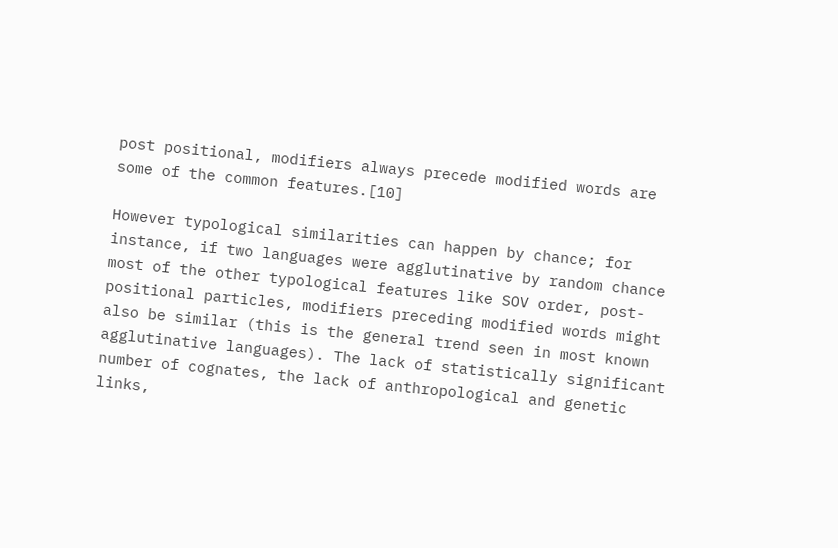post positional, modifiers always precede modified words are some of the common features.[10]

However typological similarities can happen by chance; for instance, if two languages were agglutinative by random chance most of the other typological features like SOV order, post-positional particles, modifiers preceding modified words might also be similar (this is the general trend seen in most known agglutinative languages). The lack of statistically significant number of cognates, the lack of anthropological and genetic links,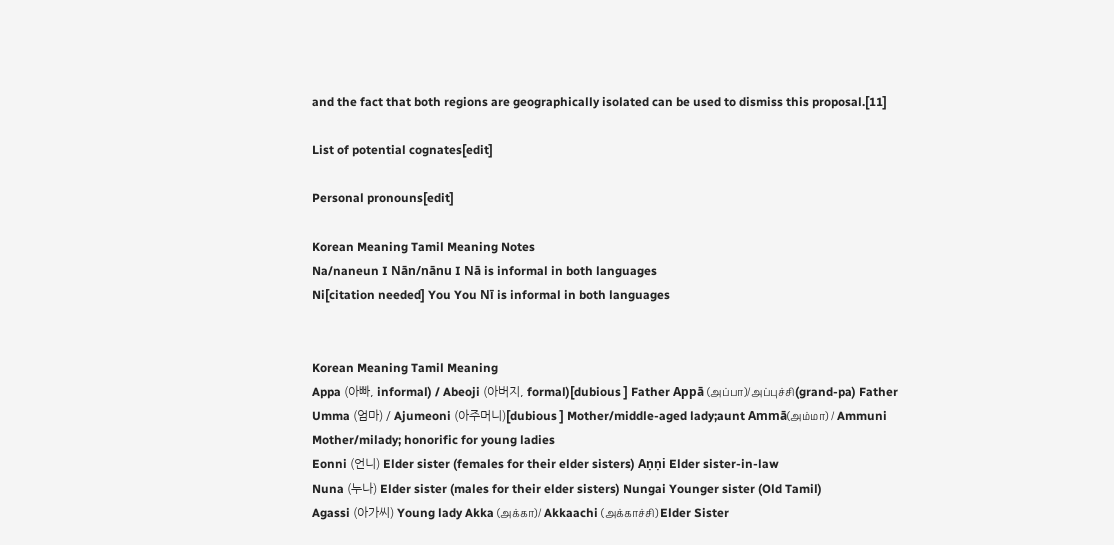and the fact that both regions are geographically isolated can be used to dismiss this proposal.[11]

List of potential cognates[edit]

Personal pronouns[edit]

Korean Meaning Tamil Meaning Notes
Na/naneun I Nān/nānu I Nā is informal in both languages
Ni[citation needed] You You Nī is informal in both languages


Korean Meaning Tamil Meaning
Appa (아빠, informal) / Abeoji (아버지, formal)[dubious ] Father Appā (அப்பா)/அப்புச்சி(grand-pa) Father
Umma (엄마) / Ajumeoni (아주머니)[dubious ] Mother/middle-aged lady;aunt Ammā(அம்மா) / Ammuni Mother/milady; honorific for young ladies
Eonni (언니) Elder sister (females for their elder sisters) Aṇṇi Elder sister-in-law
Nuna (누나) Elder sister (males for their elder sisters) Nungai Younger sister (Old Tamil)
Agassi (아가씨) Young lady Akka (அக்கா)/ Akkaachi (அக்காச்சி) Elder Sister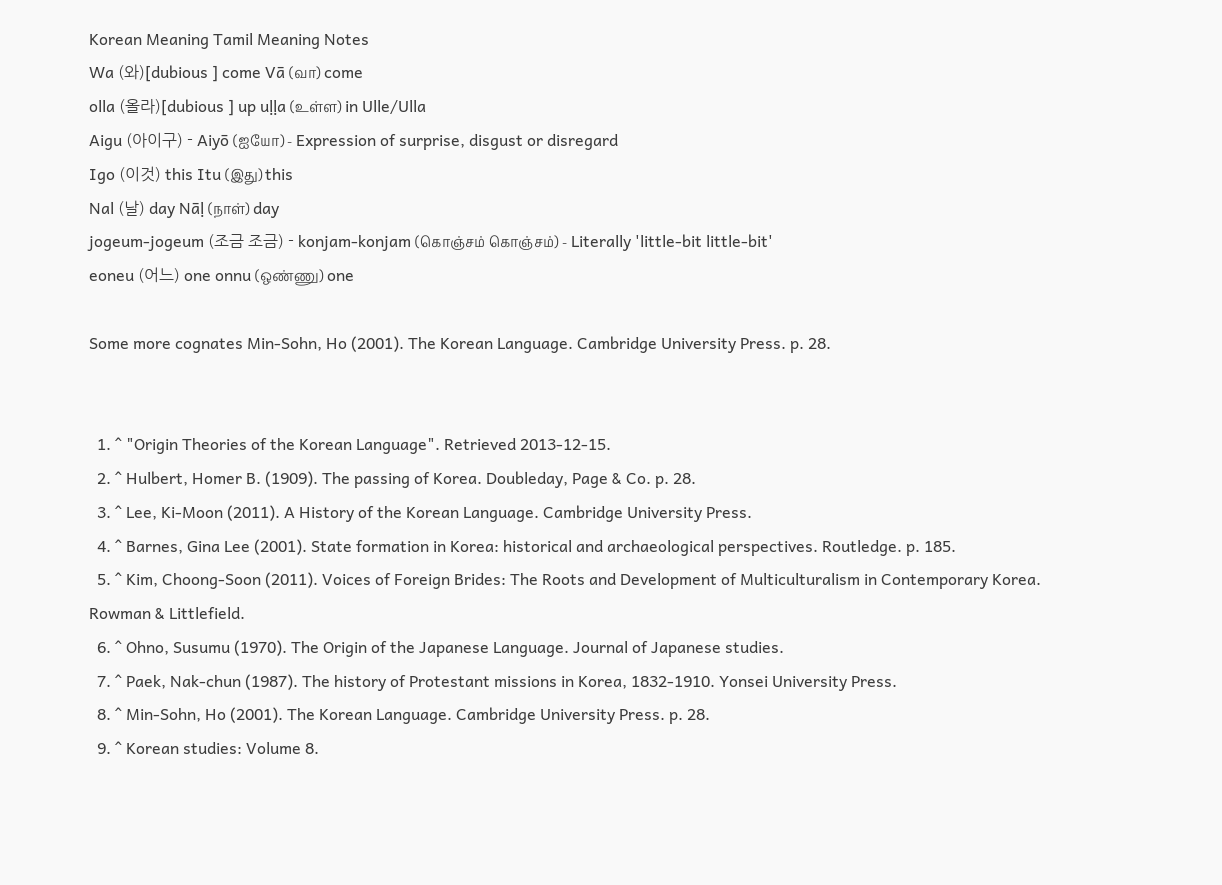Korean Meaning Tamil Meaning Notes
Wa (와)[dubious ] come Vā (வா) come
olla (올라)[dubious ] up uḷḷa (உள்ள) in Ulle/Ulla
Aigu (아이구) - Aiyō (ஐயோ) - Expression of surprise, disgust or disregard
Igo (이것) this Itu (இது) this
Nal (날) day Nāḷ (நாள்) day
jogeum-jogeum (조금 조금) - konjam-konjam (கொஞ்சம் கொஞ்சம்) - Literally 'little-bit little-bit'
eoneu (어느) one onnu (ஒண்ணு) one

Some more cognates Min-Sohn, Ho (2001). The Korean Language. Cambridge University Press. p. 28.


  1. ^ "Origin Theories of the Korean Language". Retrieved 2013-12-15.
  2. ^ Hulbert, Homer B. (1909). The passing of Korea. Doubleday, Page & Co. p. 28.
  3. ^ Lee, Ki-Moon (2011). A History of the Korean Language. Cambridge University Press.
  4. ^ Barnes, Gina Lee (2001). State formation in Korea: historical and archaeological perspectives. Routledge. p. 185.
  5. ^ Kim, Choong-Soon (2011). Voices of Foreign Brides: The Roots and Development of Multiculturalism in Contemporary Korea. Rowman & Littlefield.
  6. ^ Ohno, Susumu (1970). The Origin of the Japanese Language. Journal of Japanese studies.
  7. ^ Paek, Nak-chun (1987). The history of Protestant missions in Korea, 1832-1910. Yonsei University Press.
  8. ^ Min-Sohn, Ho (2001). The Korean Language. Cambridge University Press. p. 28.
  9. ^ Korean studies: Volume 8.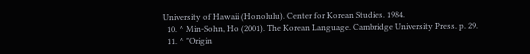University of Hawaii (Honolulu). Center for Korean Studies. 1984.
  10. ^ Min-Sohn, Ho (2001). The Korean Language. Cambridge University Press. p. 29.
  11. ^ "Origin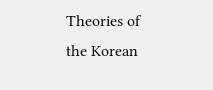Theories of the Korean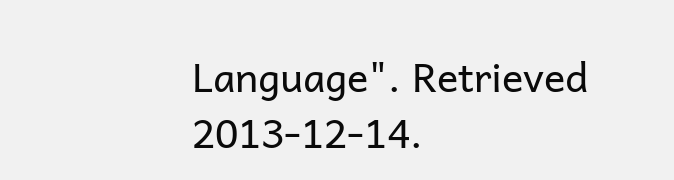Language". Retrieved 2013-12-14.